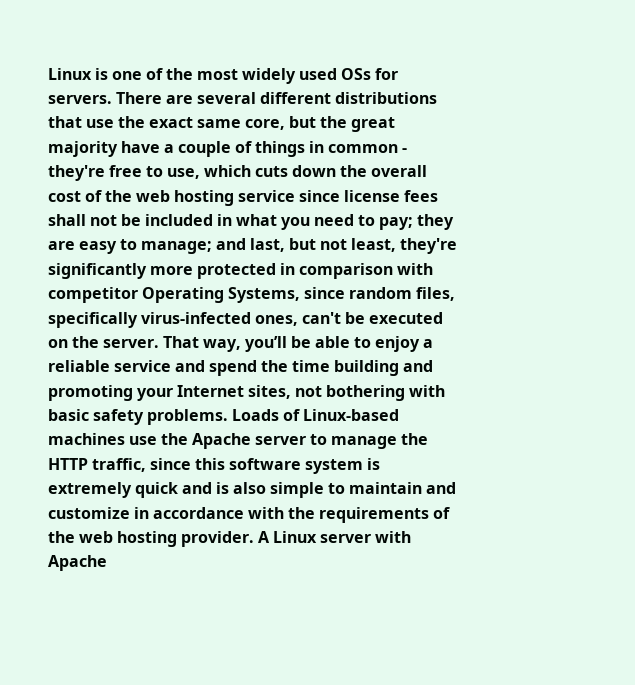Linux is one of the most widely used OSs for servers. There are several different distributions that use the exact same core, but the great majority have a couple of things in common - they're free to use, which cuts down the overall cost of the web hosting service since license fees shall not be included in what you need to pay; they are easy to manage; and last, but not least, they're significantly more protected in comparison with competitor Operating Systems, since random files, specifically virus-infected ones, can't be executed on the server. That way, you’ll be able to enjoy a reliable service and spend the time building and promoting your Internet sites, not bothering with basic safety problems. Loads of Linux-based machines use the Apache server to manage the HTTP traffic, since this software system is extremely quick and is also simple to maintain and customize in accordance with the requirements of the web hosting provider. A Linux server with Apache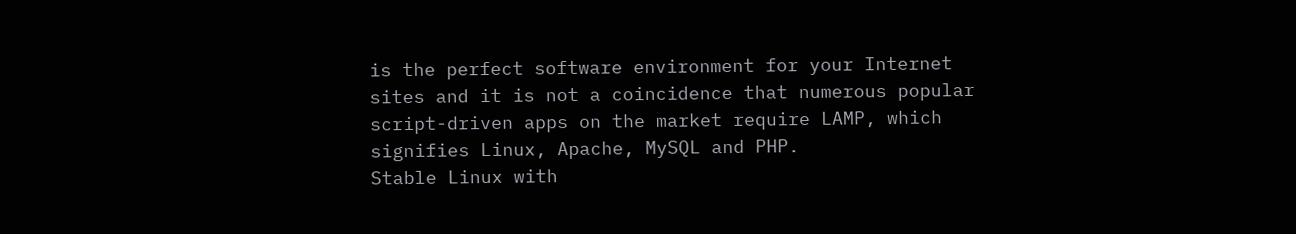is the perfect software environment for your Internet sites and it is not a coincidence that numerous popular script-driven apps on the market require LAMP, which signifies Linux, Apache, MySQL and PHP.
Stable Linux with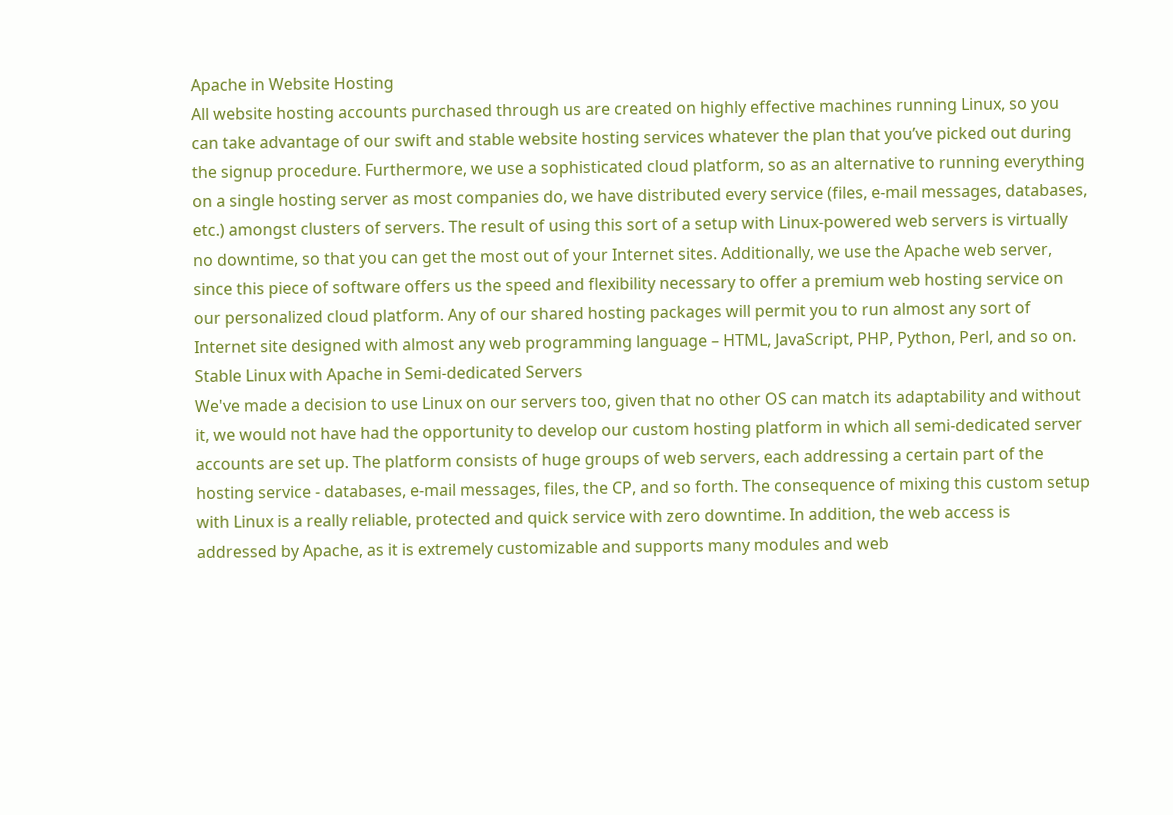Apache in Website Hosting
All website hosting accounts purchased through us are created on highly effective machines running Linux, so you can take advantage of our swift and stable website hosting services whatever the plan that you’ve picked out during the signup procedure. Furthermore, we use a sophisticated cloud platform, so as an alternative to running everything on a single hosting server as most companies do, we have distributed every service (files, e-mail messages, databases, etc.) amongst clusters of servers. The result of using this sort of a setup with Linux-powered web servers is virtually no downtime, so that you can get the most out of your Internet sites. Additionally, we use the Apache web server, since this piece of software offers us the speed and flexibility necessary to offer a premium web hosting service on our personalized cloud platform. Any of our shared hosting packages will permit you to run almost any sort of Internet site designed with almost any web programming language – HTML, JavaScript, PHP, Python, Perl, and so on.
Stable Linux with Apache in Semi-dedicated Servers
We've made a decision to use Linux on our servers too, given that no other OS can match its adaptability and without it, we would not have had the opportunity to develop our custom hosting platform in which all semi-dedicated server accounts are set up. The platform consists of huge groups of web servers, each addressing a certain part of the hosting service - databases, e-mail messages, files, the CP, and so forth. The consequence of mixing this custom setup with Linux is a really reliable, protected and quick service with zero downtime. In addition, the web access is addressed by Apache, as it is extremely customizable and supports many modules and web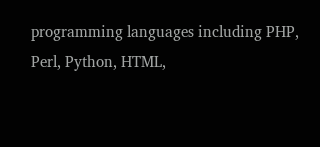programming languages including PHP, Perl, Python, HTML,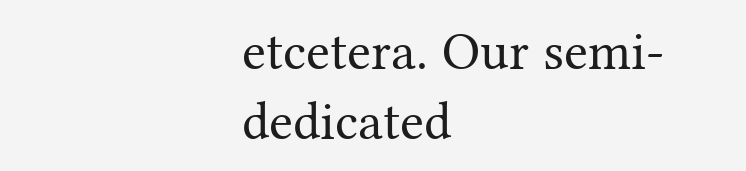etcetera. Our semi-dedicated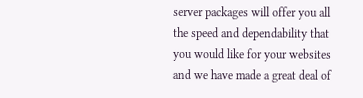server packages will offer you all the speed and dependability that you would like for your websites and we have made a great deal of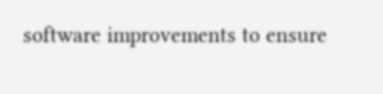software improvements to ensure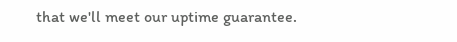that we'll meet our uptime guarantee.